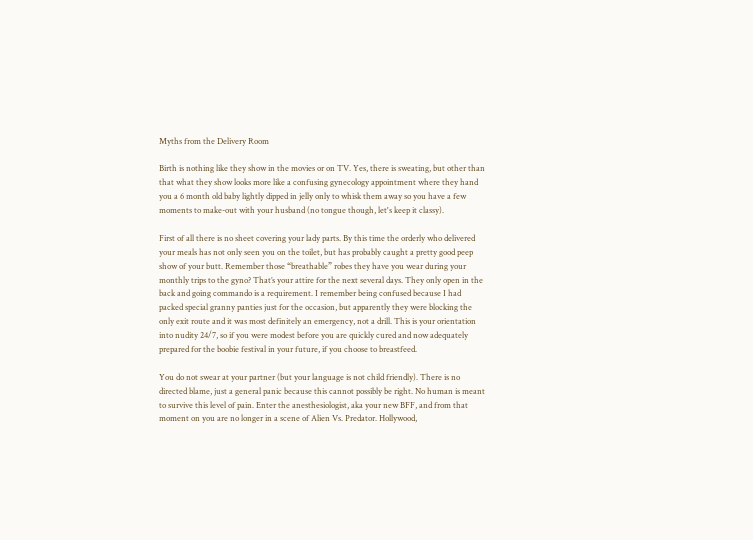Myths from the Delivery Room

Birth is nothing like they show in the movies or on TV. Yes, there is sweating, but other than that what they show looks more like a confusing gynecology appointment where they hand you a 6 month old baby lightly dipped in jelly only to whisk them away so you have a few moments to make-out with your husband (no tongue though, let's keep it classy).

First of all there is no sheet covering your lady parts. By this time the orderly who delivered your meals has not only seen you on the toilet, but has probably caught a pretty good peep show of your butt. Remember those “breathable” robes they have you wear during your monthly trips to the gyno? That’s your attire for the next several days. They only open in the back and going commando is a requirement. I remember being confused because I had packed special granny panties just for the occasion, but apparently they were blocking the only exit route and it was most definitely an emergency, not a drill. This is your orientation into nudity 24/7, so if you were modest before you are quickly cured and now adequately prepared for the boobie festival in your future, if you choose to breastfeed.

You do not swear at your partner (but your language is not child friendly). There is no directed blame, just a general panic because this cannot possibly be right. No human is meant to survive this level of pain. Enter the anesthesiologist, aka your new BFF, and from that moment on you are no longer in a scene of Alien Vs. Predator. Hollywood,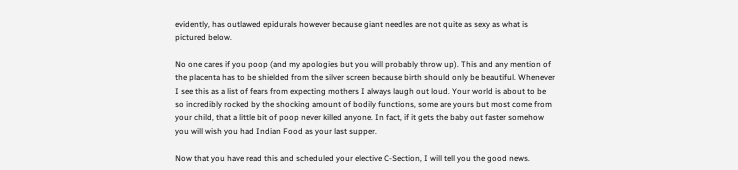evidently, has outlawed epidurals however because giant needles are not quite as sexy as what is pictured below.

No one cares if you poop (and my apologies but you will probably throw up). This and any mention of the placenta has to be shielded from the silver screen because birth should only be beautiful. Whenever I see this as a list of fears from expecting mothers I always laugh out loud. Your world is about to be so incredibly rocked by the shocking amount of bodily functions, some are yours but most come from your child, that a little bit of poop never killed anyone. In fact, if it gets the baby out faster somehow you will wish you had Indian Food as your last supper.

Now that you have read this and scheduled your elective C-Section, I will tell you the good news.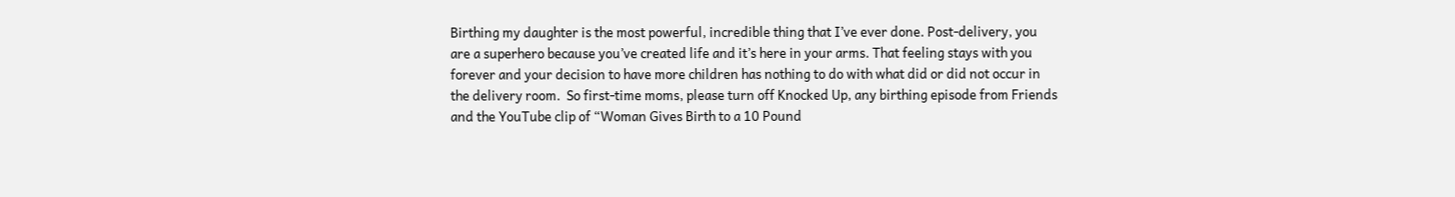Birthing my daughter is the most powerful, incredible thing that I’ve ever done. Post-delivery, you are a superhero because you’ve created life and it’s here in your arms. That feeling stays with you forever and your decision to have more children has nothing to do with what did or did not occur in the delivery room.  So first-time moms, please turn off Knocked Up, any birthing episode from Friends and the YouTube clip of “Woman Gives Birth to a 10 Pound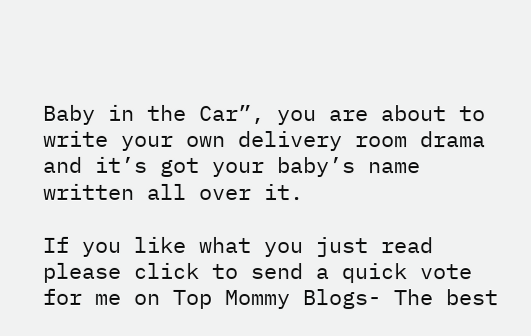Baby in the Car”, you are about to write your own delivery room drama and it’s got your baby’s name written all over it.

If you like what you just read please click to send a quick vote for me on Top Mommy Blogs- The best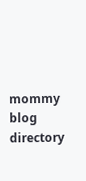mommy blog directory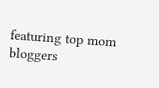featuring top mom bloggers